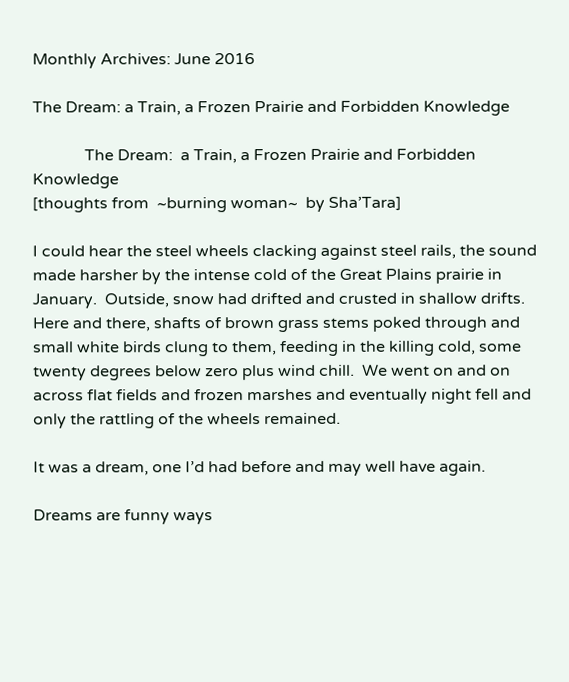Monthly Archives: June 2016

The Dream: a Train, a Frozen Prairie and Forbidden Knowledge

             The Dream:  a Train, a Frozen Prairie and Forbidden Knowledge
[thoughts from  ~burning woman~  by Sha’Tara]

I could hear the steel wheels clacking against steel rails, the sound made harsher by the intense cold of the Great Plains prairie in January.  Outside, snow had drifted and crusted in shallow drifts.  Here and there, shafts of brown grass stems poked through and small white birds clung to them, feeding in the killing cold, some twenty degrees below zero plus wind chill.  We went on and on across flat fields and frozen marshes and eventually night fell and only the rattling of the wheels remained.

It was a dream, one I’d had before and may well have again.

Dreams are funny ways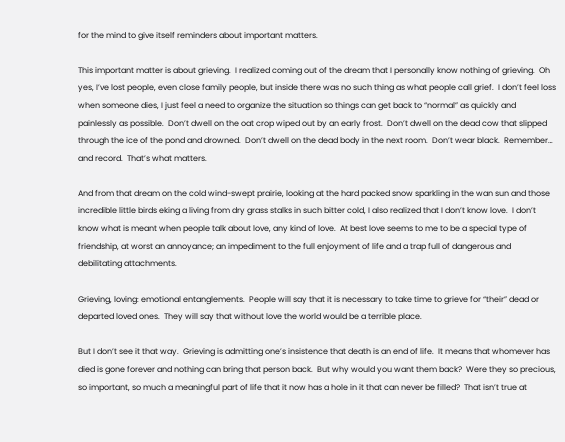for the mind to give itself reminders about important matters.

This important matter is about grieving.  I realized coming out of the dream that I personally know nothing of grieving.  Oh yes, I’ve lost people, even close family people, but inside there was no such thing as what people call grief.  I don’t feel loss when someone dies, I just feel a need to organize the situation so things can get back to “normal” as quickly and painlessly as possible.  Don’t dwell on the oat crop wiped out by an early frost.  Don’t dwell on the dead cow that slipped through the ice of the pond and drowned.  Don’t dwell on the dead body in the next room.  Don’t wear black.  Remember… and record.  That’s what matters.

And from that dream on the cold wind-swept prairie, looking at the hard packed snow sparkling in the wan sun and those incredible little birds eking a living from dry grass stalks in such bitter cold, I also realized that I don’t know love.  I don’t know what is meant when people talk about love, any kind of love.  At best love seems to me to be a special type of friendship, at worst an annoyance; an impediment to the full enjoyment of life and a trap full of dangerous and debilitating attachments.

Grieving, loving: emotional entanglements.  People will say that it is necessary to take time to grieve for “their” dead or departed loved ones.  They will say that without love the world would be a terrible place.

But I don’t see it that way.  Grieving is admitting one’s insistence that death is an end of life.  It means that whomever has died is gone forever and nothing can bring that person back.  But why would you want them back?  Were they so precious, so important, so much a meaningful part of life that it now has a hole in it that can never be filled?  That isn’t true at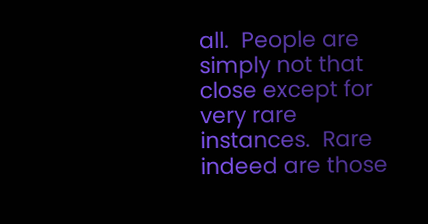all.  People are simply not that close except for very rare instances.  Rare indeed are those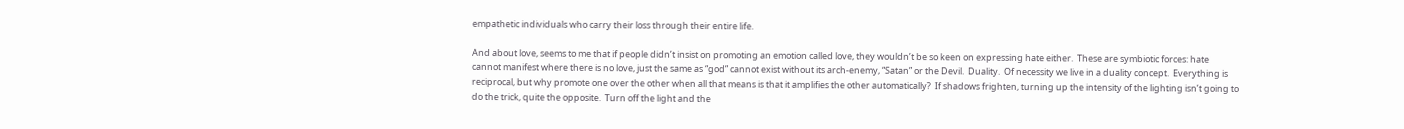empathetic individuals who carry their loss through their entire life.

And about love, seems to me that if people didn’t insist on promoting an emotion called love, they wouldn’t be so keen on expressing hate either.  These are symbiotic forces: hate cannot manifest where there is no love, just the same as “god” cannot exist without its arch-enemy, “Satan” or the Devil.  Duality.  Of necessity we live in a duality concept.  Everything is reciprocal, but why promote one over the other when all that means is that it amplifies the other automatically?  If shadows frighten, turning up the intensity of the lighting isn’t going to do the trick, quite the opposite.  Turn off the light and the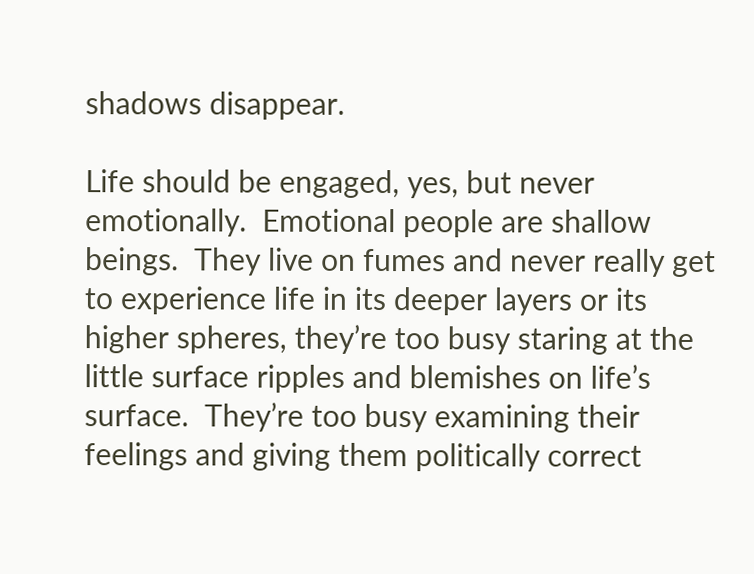shadows disappear.

Life should be engaged, yes, but never emotionally.  Emotional people are shallow beings.  They live on fumes and never really get to experience life in its deeper layers or its higher spheres, they’re too busy staring at the little surface ripples and blemishes on life’s surface.  They’re too busy examining their feelings and giving them politically correct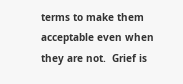terms to make them acceptable even when they are not.  Grief is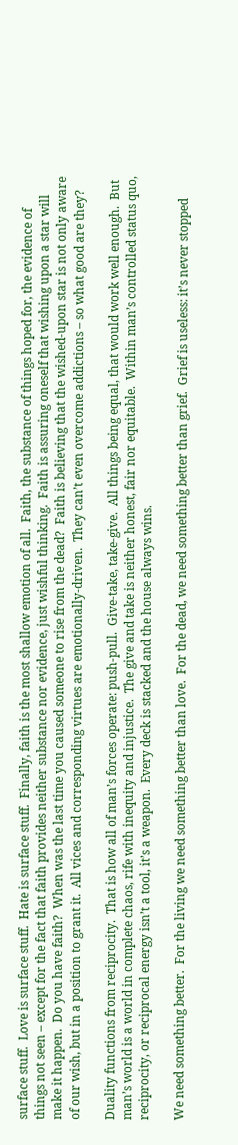surface stuff.  Love is surface stuff.  Hate is surface stuff.  Finally, faith is the most shallow emotion of all.  Faith, the substance of things hoped for, the evidence of things not seen – except for the fact that faith provides neither substance nor evidence, just wishful thinking.  Faith is assuring oneself that wishing upon a star will make it happen.  Do you have faith?  When was the last time you caused someone to rise from the dead?  Faith is believing that the wished-upon star is not only aware of our wish, but in a position to grant it.  All vices and corresponding virtues are emotionally-driven.  They can’t even overcome addictions – so what good are they?

Duality functions from reciprocity.  That is how all of man’s forces operate: push-pull.  Give-take, take-give.  All things being equal, that would work well enough.  But man’s world is a world in complete chaos, rife with inequity and injustice.  The give and take is neither honest, fair nor equitable.  Within man’s controlled status quo, reciprocity, or reciprocal energy isn’t a tool, it’s a weapon.  Every deck is stacked and the house always wins.

We need something better.  For the living we need something better than love.  For the dead, we need something better than grief.  Grief is useless: it’s never stopped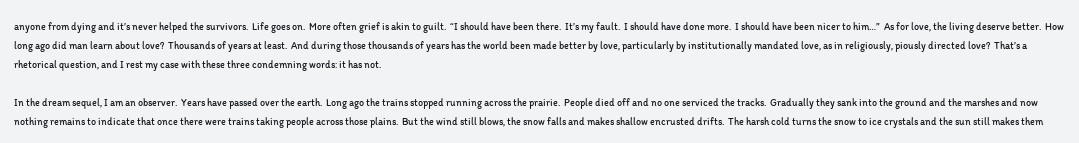anyone from dying and it’s never helped the survivors.  Life goes on.  More often grief is akin to guilt.  “I should have been there.  It’s my fault.  I should have done more.  I should have been nicer to him…”  As for love, the living deserve better.  How long ago did man learn about love?  Thousands of years at least.  And during those thousands of years has the world been made better by love, particularly by institutionally mandated love, as in religiously, piously directed love?  That’s a rhetorical question, and I rest my case with these three condemning words: it has not.

In the dream sequel, I am an observer.  Years have passed over the earth.  Long ago the trains stopped running across the prairie.  People died off and no one serviced the tracks.  Gradually they sank into the ground and the marshes and now nothing remains to indicate that once there were trains taking people across those plains.  But the wind still blows, the snow falls and makes shallow encrusted drifts.  The harsh cold turns the snow to ice crystals and the sun still makes them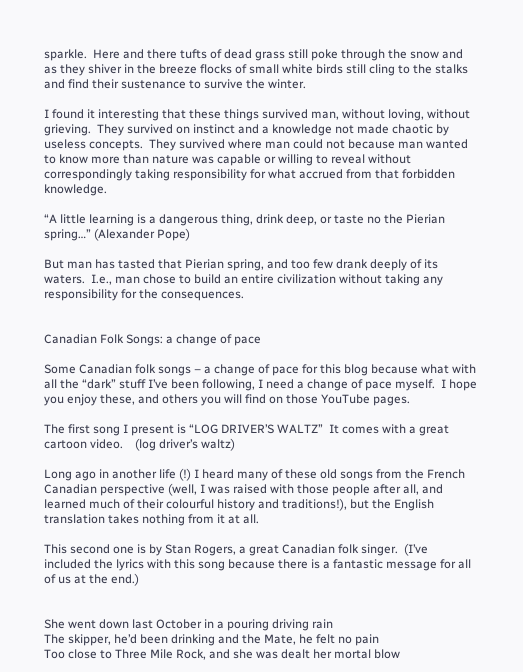sparkle.  Here and there tufts of dead grass still poke through the snow and as they shiver in the breeze flocks of small white birds still cling to the stalks and find their sustenance to survive the winter.

I found it interesting that these things survived man, without loving, without grieving.  They survived on instinct and a knowledge not made chaotic by useless concepts.  They survived where man could not because man wanted to know more than nature was capable or willing to reveal without correspondingly taking responsibility for what accrued from that forbidden knowledge.

“A little learning is a dangerous thing, drink deep, or taste no the Pierian spring…” (Alexander Pope)

But man has tasted that Pierian spring, and too few drank deeply of its waters.  I.e., man chose to build an entire civilization without taking any responsibility for the consequences.


Canadian Folk Songs: a change of pace

Some Canadian folk songs – a change of pace for this blog because what with all the “dark” stuff I’ve been following, I need a change of pace myself.  I hope you enjoy these, and others you will find on those YouTube pages.

The first song I present is “LOG DRIVER’S WALTZ”  It comes with a great cartoon video.    (log driver’s waltz)

Long ago in another life (!) I heard many of these old songs from the French Canadian perspective (well, I was raised with those people after all, and learned much of their colourful history and traditions!), but the English translation takes nothing from it at all.

This second one is by Stan Rogers, a great Canadian folk singer.  (I’ve included the lyrics with this song because there is a fantastic message for all of us at the end.)


She went down last October in a pouring driving rain
The skipper, he’d been drinking and the Mate, he felt no pain
Too close to Three Mile Rock, and she was dealt her mortal blow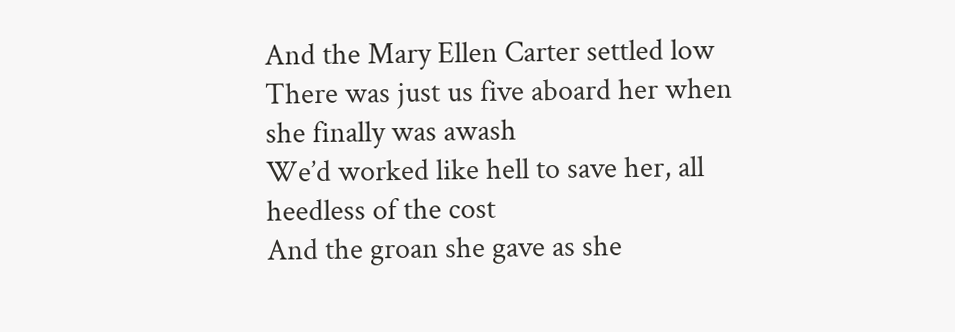And the Mary Ellen Carter settled low
There was just us five aboard her when she finally was awash
We’d worked like hell to save her, all heedless of the cost
And the groan she gave as she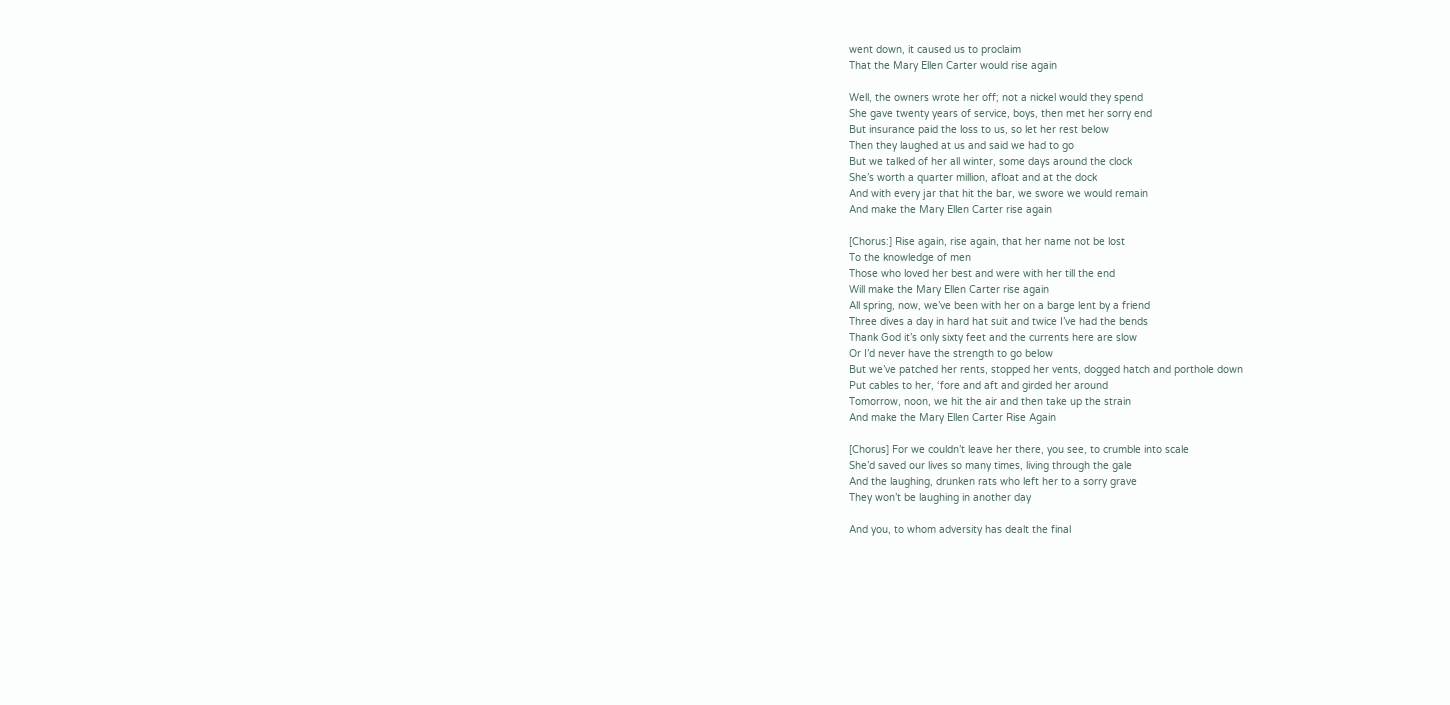went down, it caused us to proclaim
That the Mary Ellen Carter would rise again

Well, the owners wrote her off; not a nickel would they spend
She gave twenty years of service, boys, then met her sorry end
But insurance paid the loss to us, so let her rest below
Then they laughed at us and said we had to go
But we talked of her all winter, some days around the clock
She’s worth a quarter million, afloat and at the dock
And with every jar that hit the bar, we swore we would remain
And make the Mary Ellen Carter rise again

[Chorus:] Rise again, rise again, that her name not be lost
To the knowledge of men
Those who loved her best and were with her till the end
Will make the Mary Ellen Carter rise again
All spring, now, we’ve been with her on a barge lent by a friend
Three dives a day in hard hat suit and twice I’ve had the bends
Thank God it’s only sixty feet and the currents here are slow
Or I’d never have the strength to go below
But we’ve patched her rents, stopped her vents, dogged hatch and porthole down
Put cables to her, ‘fore and aft and girded her around
Tomorrow, noon, we hit the air and then take up the strain
And make the Mary Ellen Carter Rise Again

[Chorus] For we couldn’t leave her there, you see, to crumble into scale
She’d saved our lives so many times, living through the gale
And the laughing, drunken rats who left her to a sorry grave
They won’t be laughing in another day

And you, to whom adversity has dealt the final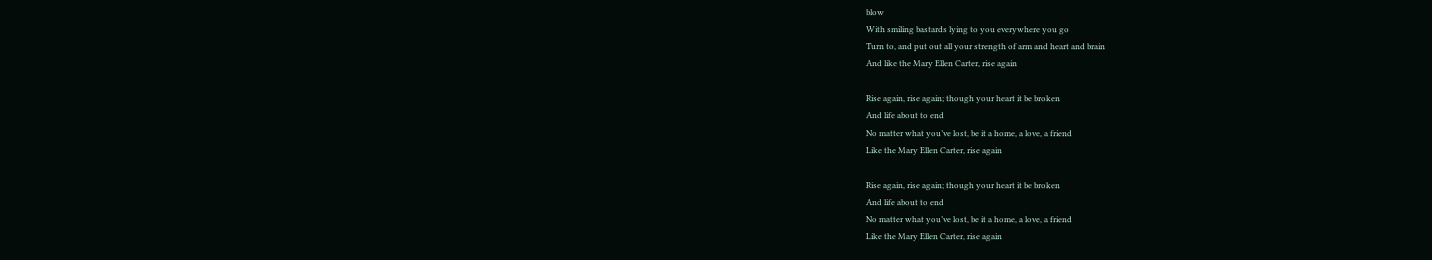blow
With smiling bastards lying to you everywhere you go
Turn to, and put out all your strength of arm and heart and brain
And like the Mary Ellen Carter, rise again

Rise again, rise again; though your heart it be broken
And life about to end
No matter what you’ve lost, be it a home, a love, a friend
Like the Mary Ellen Carter, rise again

Rise again, rise again; though your heart it be broken
And life about to end
No matter what you’ve lost, be it a home, a love, a friend
Like the Mary Ellen Carter, rise again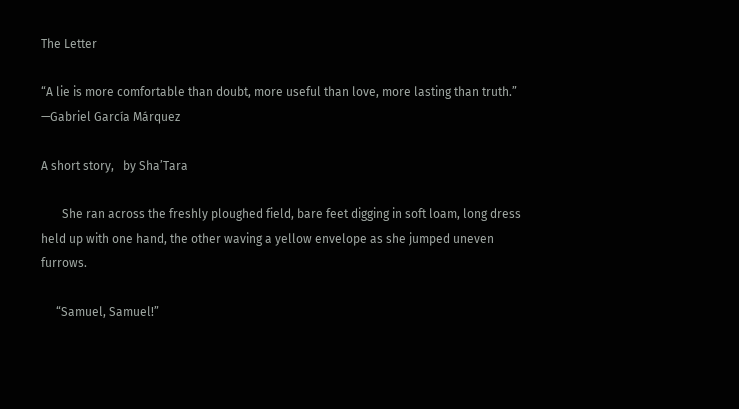The Letter

“A lie is more comfortable than doubt, more useful than love, more lasting than truth.” —Gabriel García Márquez

A short story,   by Sha’Tara

       She ran across the freshly ploughed field, bare feet digging in soft loam, long dress held up with one hand, the other waving a yellow envelope as she jumped uneven furrows.

     “Samuel, Samuel!”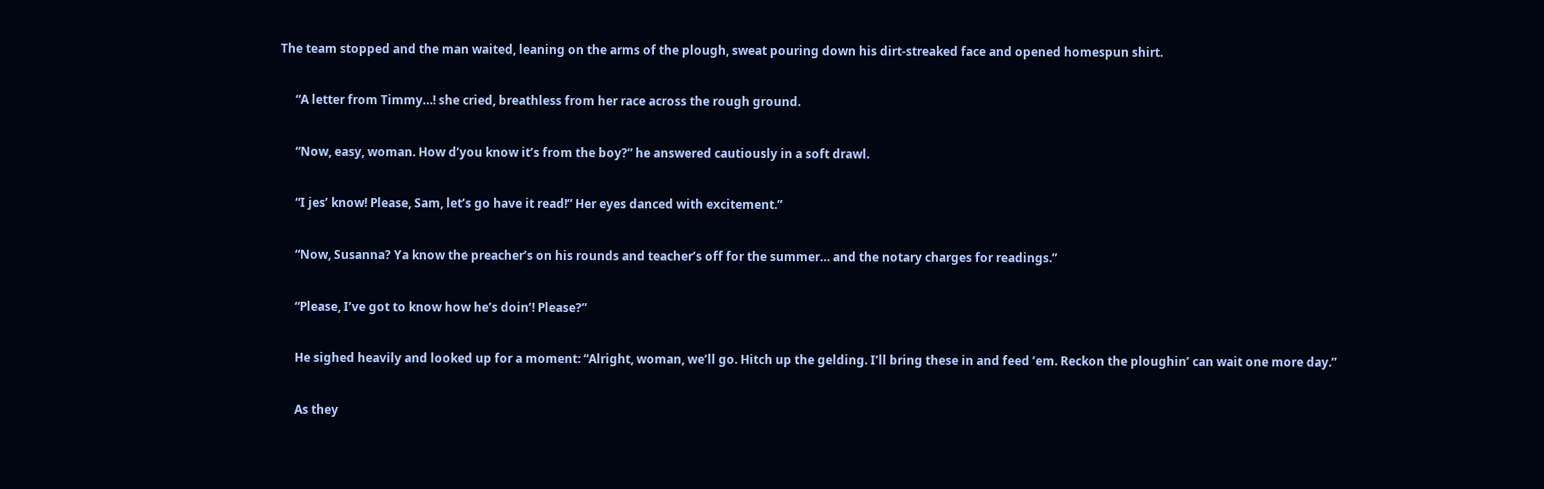The team stopped and the man waited, leaning on the arms of the plough, sweat pouring down his dirt-streaked face and opened homespun shirt.

     “A letter from Timmy…! she cried, breathless from her race across the rough ground.

     “Now, easy, woman. How d’you know it’s from the boy?” he answered cautiously in a soft drawl.

     “I jes’ know! Please, Sam, let’s go have it read!” Her eyes danced with excitement.”

     “Now, Susanna? Ya know the preacher’s on his rounds and teacher’s off for the summer… and the notary charges for readings.”

     “Please, I’ve got to know how he’s doin’! Please?”

     He sighed heavily and looked up for a moment: “Alright, woman, we’ll go. Hitch up the gelding. I’ll bring these in and feed ’em. Reckon the ploughin’ can wait one more day.”

     As they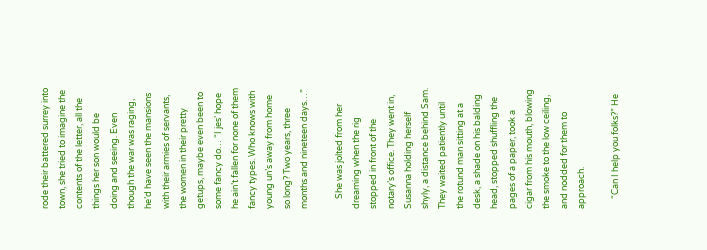rode their battered surrey into town, she tried to imagine the contents of the letter, all the things her son would be doing and seeing. Even though the war was raging, he’d have seen the mansions with their armies of servants, the women in their pretty getups, maybe even been to some fancy do… “I jes’ hope he ain’t fallen for none of them fancy types. Who knows with young un’s away from home so long? Two years, three months and nineteen days…”

     She was jolted from her dreaming when the rig stopped in front of the notary’s office. They went in, Susanna holding herself shyly, a distance behind Sam. They waited patiently until the rotund man sitting at a desk, a shade on his balding head, stopped shuffling the pages of a paper, took a cigar from his mouth, blowing the smoke to the low ceiling, and nodded for them to approach.

     “Can I help you folks?” He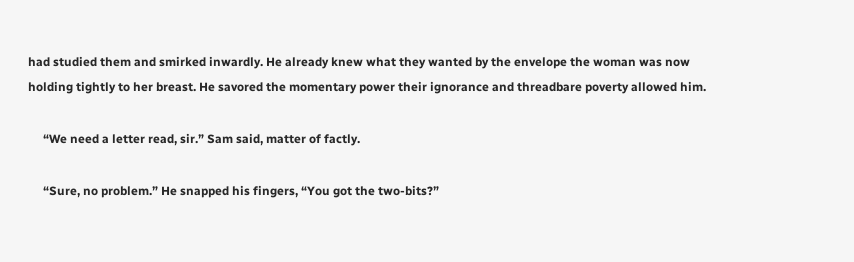had studied them and smirked inwardly. He already knew what they wanted by the envelope the woman was now holding tightly to her breast. He savored the momentary power their ignorance and threadbare poverty allowed him.

     “We need a letter read, sir.” Sam said, matter of factly.

     “Sure, no problem.” He snapped his fingers, “You got the two-bits?”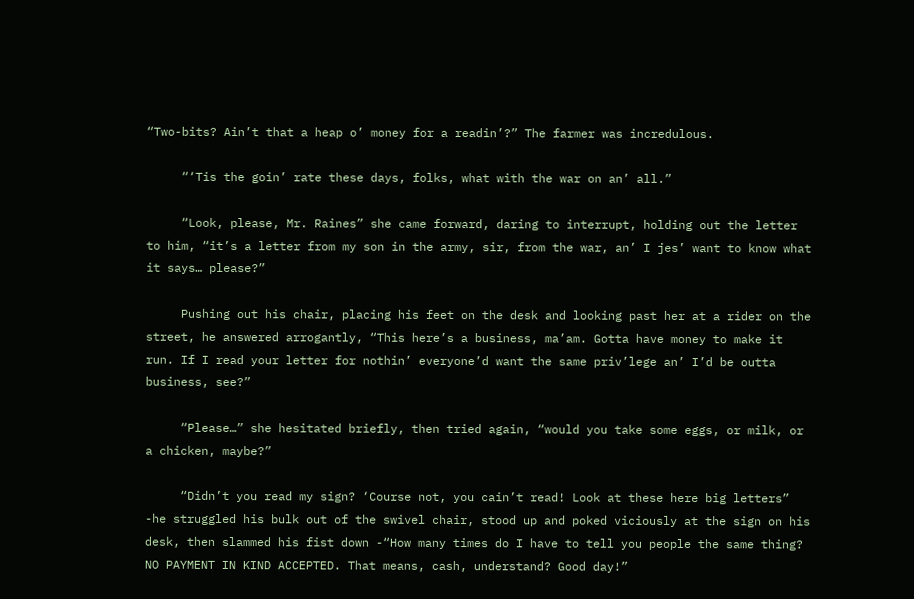“Two-bits? Ain’t that a heap o’ money for a readin’?” The farmer was incredulous.

     “‘Tis the goin’ rate these days, folks, what with the war on an’ all.”

     “Look, please, Mr. Raines” she came forward, daring to interrupt, holding out the letter to him, “it’s a letter from my son in the army, sir, from the war, an’ I jes’ want to know what it says… please?”

     Pushing out his chair, placing his feet on the desk and looking past her at a rider on the street, he answered arrogantly, “This here’s a business, ma’am. Gotta have money to make it run. If I read your letter for nothin’ everyone’d want the same priv’lege an’ I’d be outta business, see?”

     “Please…” she hesitated briefly, then tried again, “would you take some eggs, or milk, or a chicken, maybe?”

     “Didn’t you read my sign? ‘Course not, you cain’t read! Look at these here big letters” -he struggled his bulk out of the swivel chair, stood up and poked viciously at the sign on his desk, then slammed his fist down -“How many times do I have to tell you people the same thing? NO PAYMENT IN KIND ACCEPTED. That means, cash, understand? Good day!”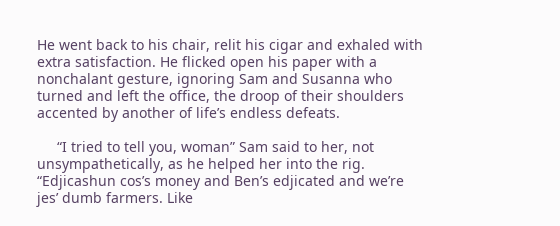He went back to his chair, relit his cigar and exhaled with extra satisfaction. He flicked open his paper with a nonchalant gesture, ignoring Sam and Susanna who turned and left the office, the droop of their shoulders accented by another of life’s endless defeats.

     “I tried to tell you, woman” Sam said to her, not unsympathetically, as he helped her into the rig. “Edjicashun cos’s money and Ben’s edjicated and we’re jes’ dumb farmers. Like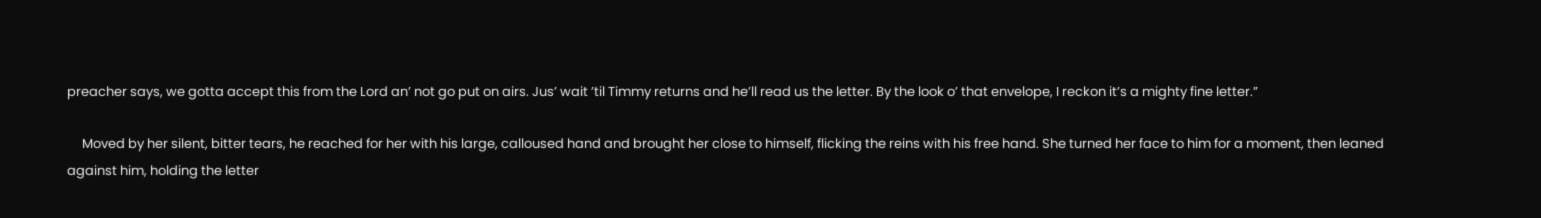preacher says, we gotta accept this from the Lord an’ not go put on airs. Jus’ wait ’til Timmy returns and he’ll read us the letter. By the look o’ that envelope, I reckon it’s a mighty fine letter.”

     Moved by her silent, bitter tears, he reached for her with his large, calloused hand and brought her close to himself, flicking the reins with his free hand. She turned her face to him for a moment, then leaned against him, holding the letter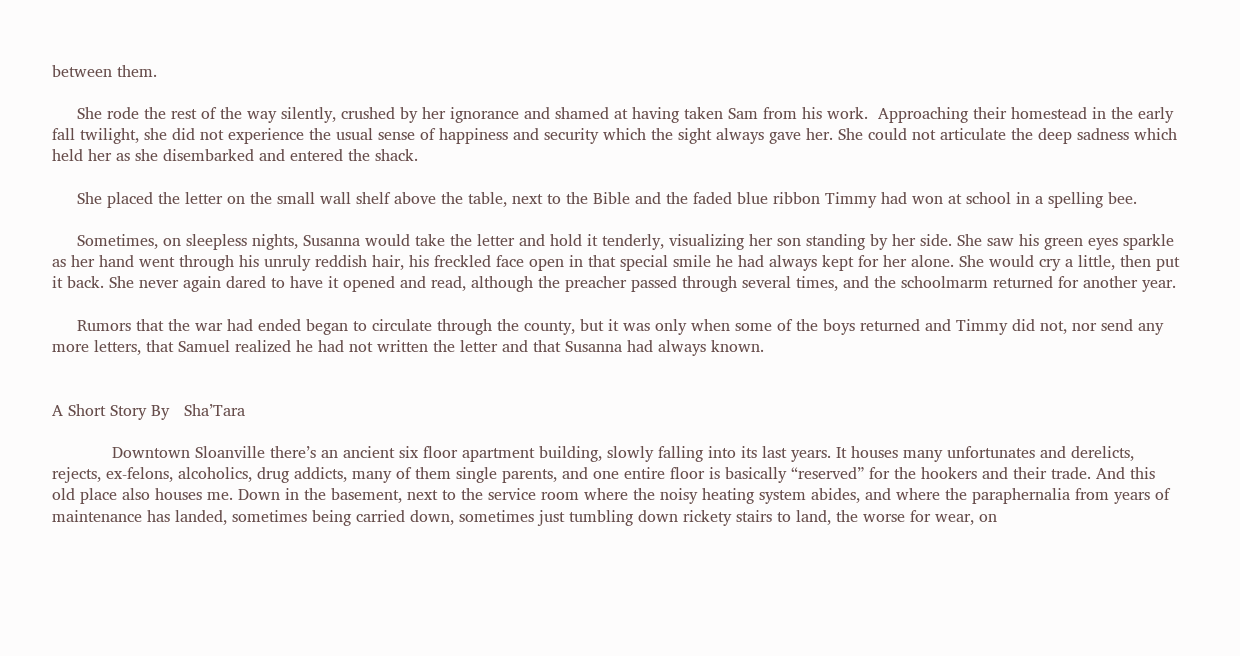between them.

     She rode the rest of the way silently, crushed by her ignorance and shamed at having taken Sam from his work.  Approaching their homestead in the early fall twilight, she did not experience the usual sense of happiness and security which the sight always gave her. She could not articulate the deep sadness which held her as she disembarked and entered the shack.

     She placed the letter on the small wall shelf above the table, next to the Bible and the faded blue ribbon Timmy had won at school in a spelling bee.

     Sometimes, on sleepless nights, Susanna would take the letter and hold it tenderly, visualizing her son standing by her side. She saw his green eyes sparkle as her hand went through his unruly reddish hair, his freckled face open in that special smile he had always kept for her alone. She would cry a little, then put it back. She never again dared to have it opened and read, although the preacher passed through several times, and the schoolmarm returned for another year.

     Rumors that the war had ended began to circulate through the county, but it was only when some of the boys returned and Timmy did not, nor send any more letters, that Samuel realized he had not written the letter and that Susanna had always known.


A Short Story By   Sha’Tara

            Downtown Sloanville there’s an ancient six floor apartment building, slowly falling into its last years. It houses many unfortunates and derelicts, rejects, ex-felons, alcoholics, drug addicts, many of them single parents, and one entire floor is basically “reserved” for the hookers and their trade. And this old place also houses me. Down in the basement, next to the service room where the noisy heating system abides, and where the paraphernalia from years of maintenance has landed, sometimes being carried down, sometimes just tumbling down rickety stairs to land, the worse for wear, on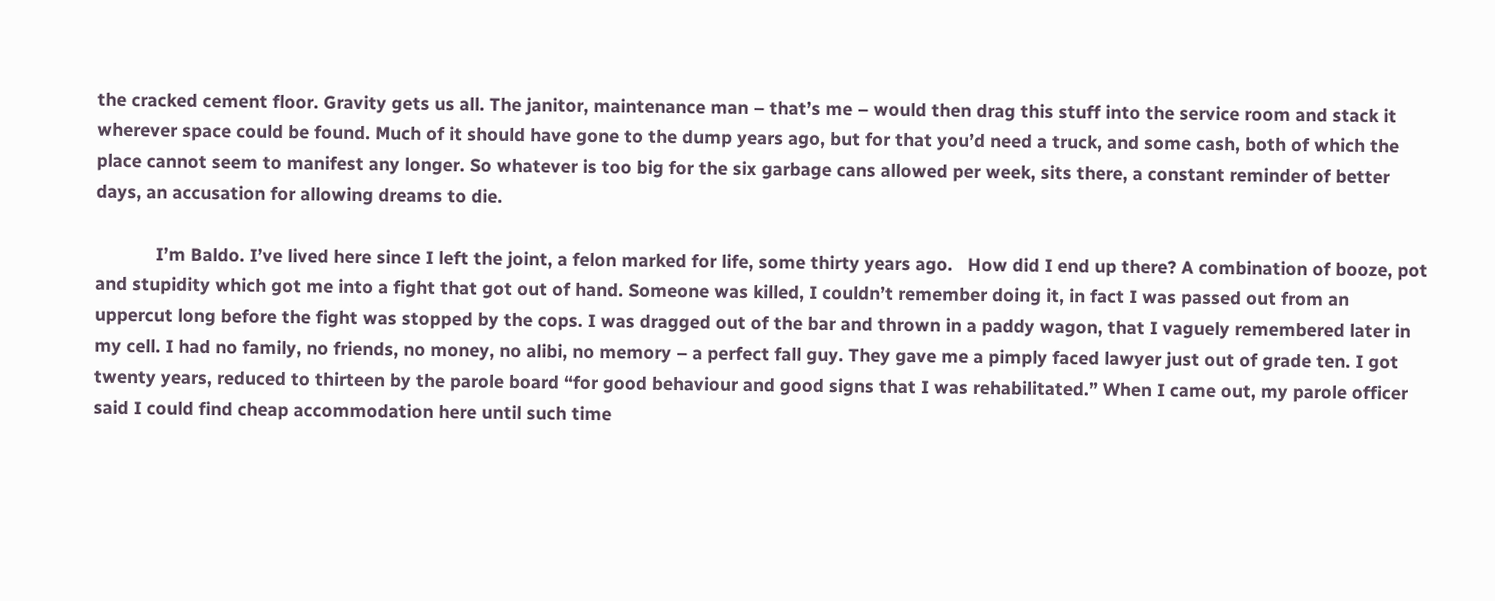the cracked cement floor. Gravity gets us all. The janitor, maintenance man – that’s me – would then drag this stuff into the service room and stack it wherever space could be found. Much of it should have gone to the dump years ago, but for that you’d need a truck, and some cash, both of which the place cannot seem to manifest any longer. So whatever is too big for the six garbage cans allowed per week, sits there, a constant reminder of better days, an accusation for allowing dreams to die.

            I’m Baldo. I’ve lived here since I left the joint, a felon marked for life, some thirty years ago.   How did I end up there? A combination of booze, pot and stupidity which got me into a fight that got out of hand. Someone was killed, I couldn’t remember doing it, in fact I was passed out from an uppercut long before the fight was stopped by the cops. I was dragged out of the bar and thrown in a paddy wagon, that I vaguely remembered later in my cell. I had no family, no friends, no money, no alibi, no memory – a perfect fall guy. They gave me a pimply faced lawyer just out of grade ten. I got twenty years, reduced to thirteen by the parole board “for good behaviour and good signs that I was rehabilitated.” When I came out, my parole officer said I could find cheap accommodation here until such time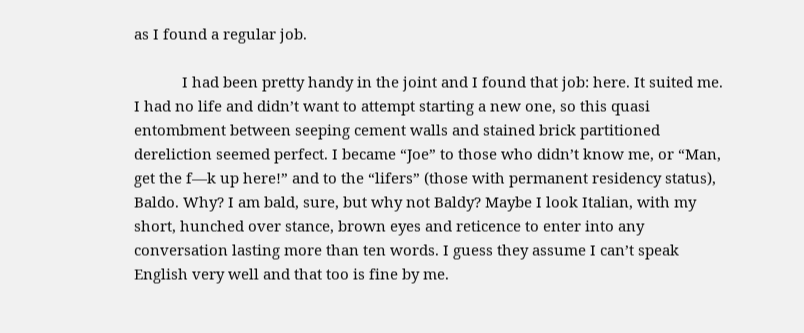as I found a regular job.

            I had been pretty handy in the joint and I found that job: here. It suited me. I had no life and didn’t want to attempt starting a new one, so this quasi entombment between seeping cement walls and stained brick partitioned dereliction seemed perfect. I became “Joe” to those who didn’t know me, or “Man, get the f—k up here!” and to the “lifers” (those with permanent residency status), Baldo. Why? I am bald, sure, but why not Baldy? Maybe I look Italian, with my short, hunched over stance, brown eyes and reticence to enter into any conversation lasting more than ten words. I guess they assume I can’t speak English very well and that too is fine by me.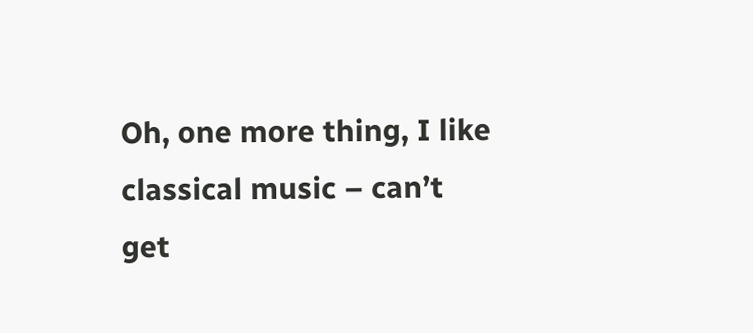Oh, one more thing, I like classical music – can’t get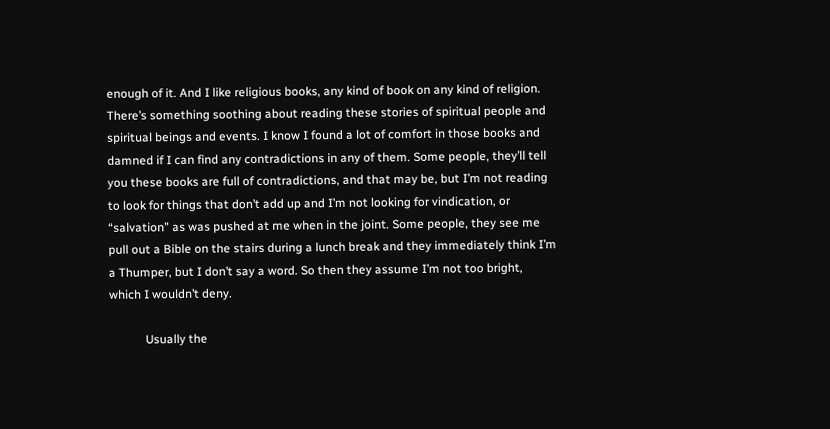enough of it. And I like religious books, any kind of book on any kind of religion. There’s something soothing about reading these stories of spiritual people and spiritual beings and events. I know I found a lot of comfort in those books and damned if I can find any contradictions in any of them. Some people, they’ll tell you these books are full of contradictions, and that may be, but I’m not reading to look for things that don’t add up and I’m not looking for vindication, or “salvation” as was pushed at me when in the joint. Some people, they see me pull out a Bible on the stairs during a lunch break and they immediately think I’m a Thumper, but I don’t say a word. So then they assume I’m not too bright, which I wouldn’t deny.

            Usually the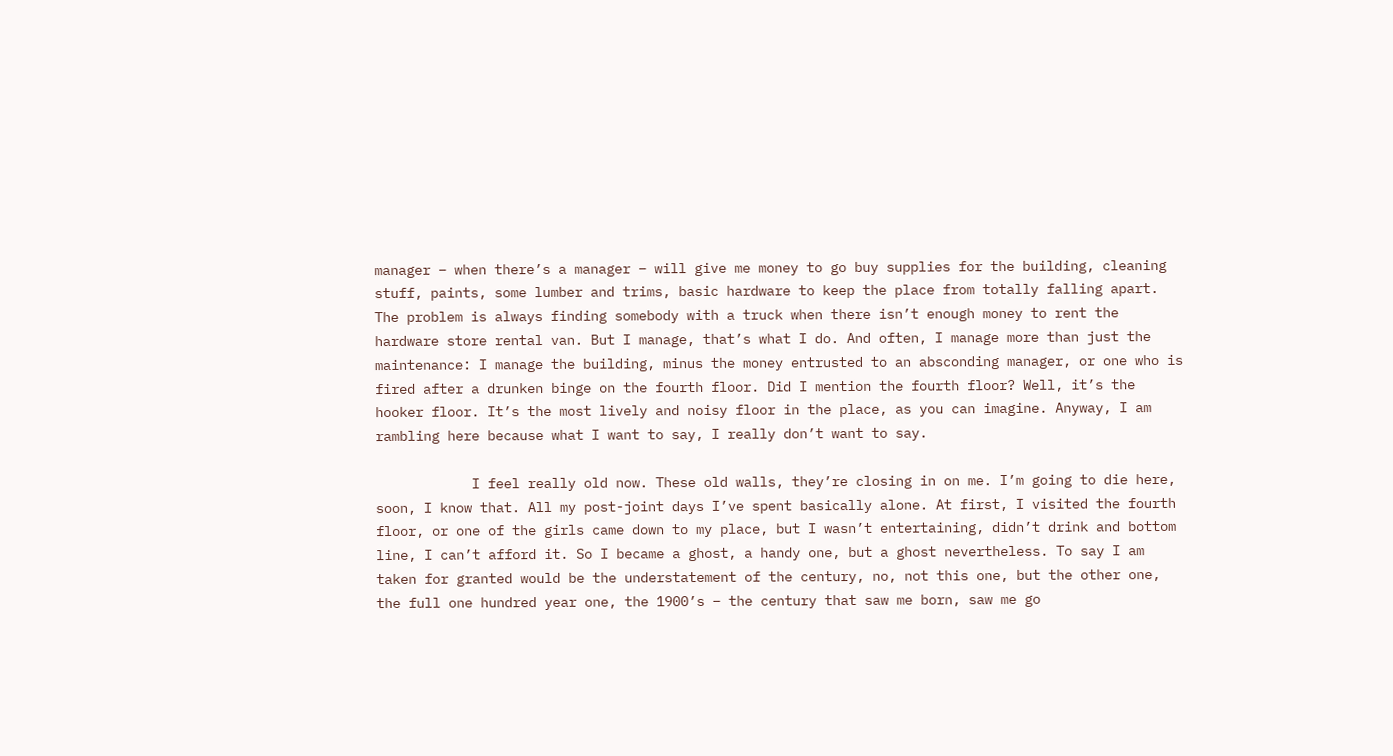manager – when there’s a manager – will give me money to go buy supplies for the building, cleaning stuff, paints, some lumber and trims, basic hardware to keep the place from totally falling apart. The problem is always finding somebody with a truck when there isn’t enough money to rent the hardware store rental van. But I manage, that’s what I do. And often, I manage more than just the maintenance: I manage the building, minus the money entrusted to an absconding manager, or one who is fired after a drunken binge on the fourth floor. Did I mention the fourth floor? Well, it’s the hooker floor. It’s the most lively and noisy floor in the place, as you can imagine. Anyway, I am rambling here because what I want to say, I really don’t want to say.

            I feel really old now. These old walls, they’re closing in on me. I’m going to die here, soon, I know that. All my post-joint days I’ve spent basically alone. At first, I visited the fourth floor, or one of the girls came down to my place, but I wasn’t entertaining, didn’t drink and bottom line, I can’t afford it. So I became a ghost, a handy one, but a ghost nevertheless. To say I am taken for granted would be the understatement of the century, no, not this one, but the other one, the full one hundred year one, the 1900’s – the century that saw me born, saw me go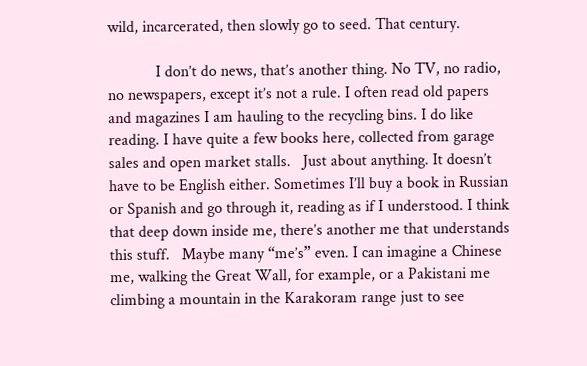wild, incarcerated, then slowly go to seed. That century.

            I don’t do news, that’s another thing. No TV, no radio, no newspapers, except it’s not a rule. I often read old papers and magazines I am hauling to the recycling bins. I do like reading. I have quite a few books here, collected from garage sales and open market stalls.   Just about anything. It doesn’t have to be English either. Sometimes I’ll buy a book in Russian or Spanish and go through it, reading as if I understood. I think that deep down inside me, there’s another me that understands this stuff.   Maybe many “me’s” even. I can imagine a Chinese me, walking the Great Wall, for example, or a Pakistani me climbing a mountain in the Karakoram range just to see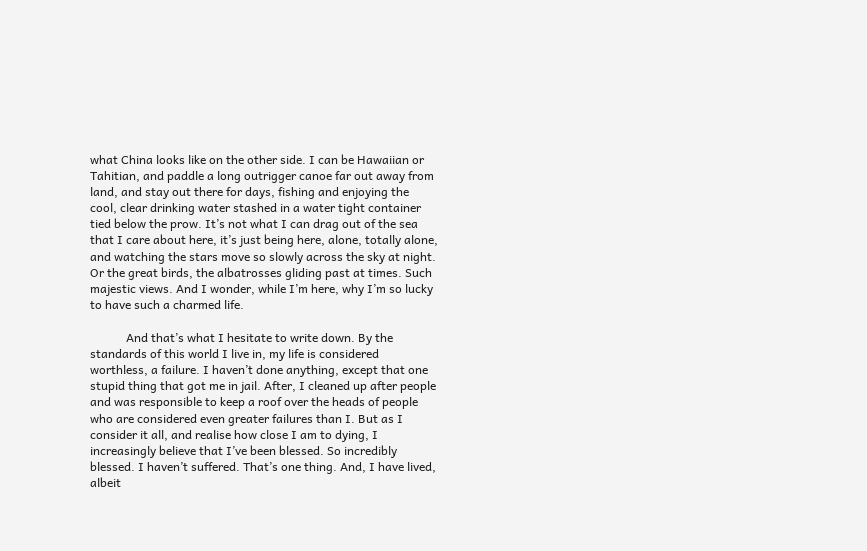what China looks like on the other side. I can be Hawaiian or Tahitian, and paddle a long outrigger canoe far out away from land, and stay out there for days, fishing and enjoying the cool, clear drinking water stashed in a water tight container tied below the prow. It’s not what I can drag out of the sea that I care about here, it’s just being here, alone, totally alone, and watching the stars move so slowly across the sky at night. Or the great birds, the albatrosses gliding past at times. Such majestic views. And I wonder, while I’m here, why I’m so lucky to have such a charmed life.

            And that’s what I hesitate to write down. By the standards of this world I live in, my life is considered worthless, a failure. I haven’t done anything, except that one stupid thing that got me in jail. After, I cleaned up after people and was responsible to keep a roof over the heads of people who are considered even greater failures than I. But as I consider it all, and realise how close I am to dying, I increasingly believe that I’ve been blessed. So incredibly blessed. I haven’t suffered. That’s one thing. And, I have lived, albeit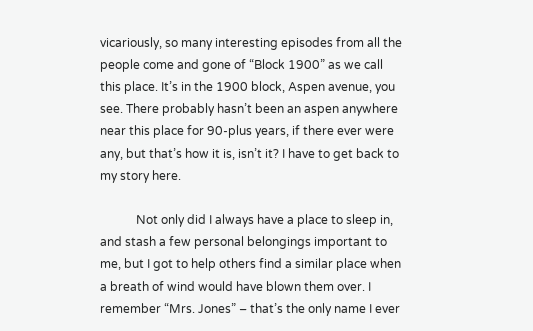vicariously, so many interesting episodes from all the people come and gone of “Block 1900” as we call this place. It’s in the 1900 block, Aspen avenue, you see. There probably hasn’t been an aspen anywhere near this place for 90-plus years, if there ever were any, but that’s how it is, isn’t it? I have to get back to my story here.

            Not only did I always have a place to sleep in, and stash a few personal belongings important to me, but I got to help others find a similar place when a breath of wind would have blown them over. I remember “Mrs. Jones” – that’s the only name I ever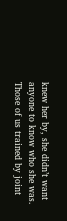knew her by, she didn’t want anyone to know who she was. Those of us trained by joint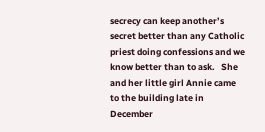secrecy can keep another’s secret better than any Catholic priest doing confessions and we know better than to ask.   She and her little girl Annie came to the building late in December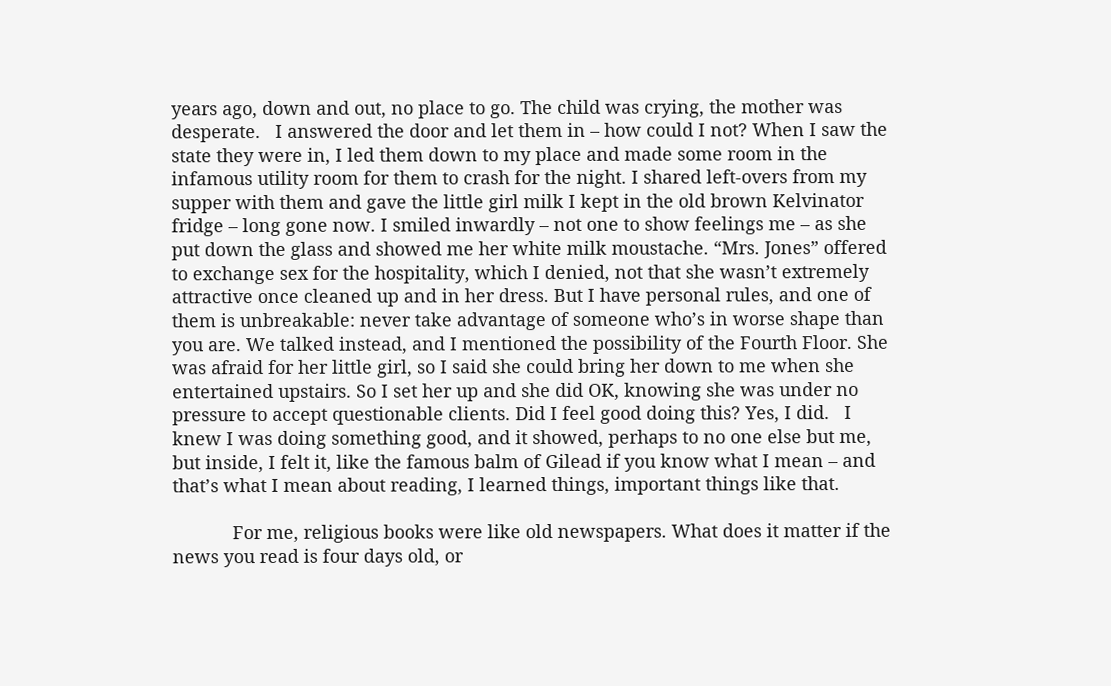years ago, down and out, no place to go. The child was crying, the mother was desperate.   I answered the door and let them in – how could I not? When I saw the state they were in, I led them down to my place and made some room in the infamous utility room for them to crash for the night. I shared left-overs from my supper with them and gave the little girl milk I kept in the old brown Kelvinator fridge – long gone now. I smiled inwardly – not one to show feelings me – as she put down the glass and showed me her white milk moustache. “Mrs. Jones” offered to exchange sex for the hospitality, which I denied, not that she wasn’t extremely attractive once cleaned up and in her dress. But I have personal rules, and one of them is unbreakable: never take advantage of someone who’s in worse shape than you are. We talked instead, and I mentioned the possibility of the Fourth Floor. She was afraid for her little girl, so I said she could bring her down to me when she entertained upstairs. So I set her up and she did OK, knowing she was under no pressure to accept questionable clients. Did I feel good doing this? Yes, I did.   I knew I was doing something good, and it showed, perhaps to no one else but me, but inside, I felt it, like the famous balm of Gilead if you know what I mean – and that’s what I mean about reading, I learned things, important things like that.

            For me, religious books were like old newspapers. What does it matter if the news you read is four days old, or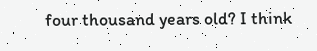four thousand years old? I think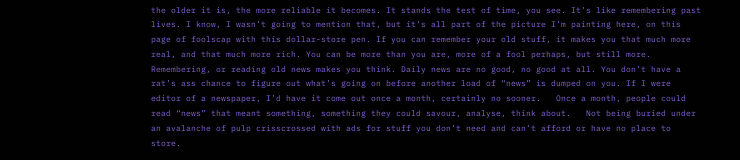the older it is, the more reliable it becomes. It stands the test of time, you see. It’s like remembering past lives. I know, I wasn’t going to mention that, but it’s all part of the picture I’m painting here, on this page of foolscap with this dollar-store pen. If you can remember your old stuff, it makes you that much more real, and that much more rich. You can be more than you are, more of a fool perhaps, but still more.   Remembering, or reading old news makes you think. Daily news are no good, no good at all. You don’t have a rat’s ass chance to figure out what’s going on before another load of “news” is dumped on you. If I were editor of a newspaper, I’d have it come out once a month, certainly no sooner.   Once a month, people could read “news” that meant something, something they could savour, analyse, think about.   Not being buried under an avalanche of pulp crisscrossed with ads for stuff you don’t need and can’t afford or have no place to store.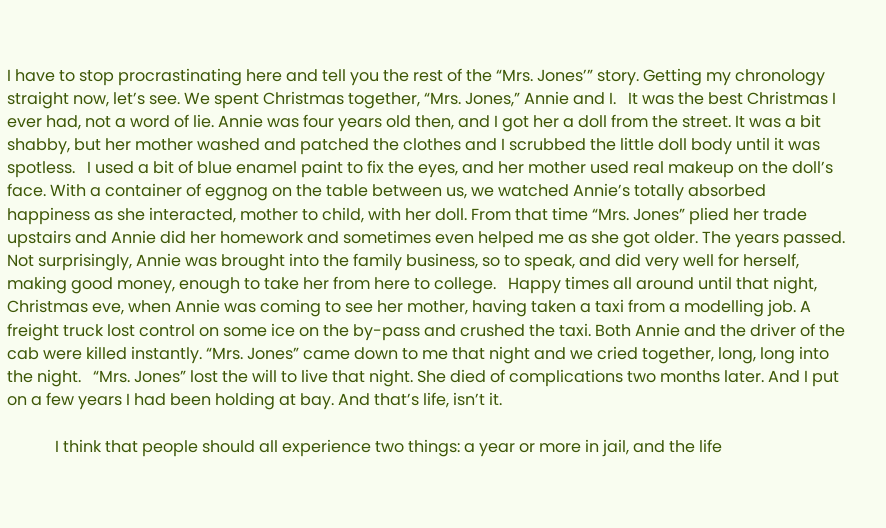I have to stop procrastinating here and tell you the rest of the “Mrs. Jones’” story. Getting my chronology straight now, let’s see. We spent Christmas together, “Mrs. Jones,” Annie and I.   It was the best Christmas I ever had, not a word of lie. Annie was four years old then, and I got her a doll from the street. It was a bit shabby, but her mother washed and patched the clothes and I scrubbed the little doll body until it was spotless.   I used a bit of blue enamel paint to fix the eyes, and her mother used real makeup on the doll’s face. With a container of eggnog on the table between us, we watched Annie’s totally absorbed happiness as she interacted, mother to child, with her doll. From that time “Mrs. Jones” plied her trade upstairs and Annie did her homework and sometimes even helped me as she got older. The years passed. Not surprisingly, Annie was brought into the family business, so to speak, and did very well for herself, making good money, enough to take her from here to college.   Happy times all around until that night, Christmas eve, when Annie was coming to see her mother, having taken a taxi from a modelling job. A freight truck lost control on some ice on the by-pass and crushed the taxi. Both Annie and the driver of the cab were killed instantly. “Mrs. Jones” came down to me that night and we cried together, long, long into the night.   “Mrs. Jones” lost the will to live that night. She died of complications two months later. And I put on a few years I had been holding at bay. And that’s life, isn’t it.

            I think that people should all experience two things: a year or more in jail, and the life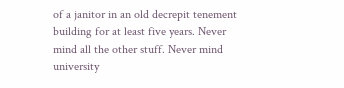of a janitor in an old decrepit tenement building for at least five years. Never mind all the other stuff. Never mind university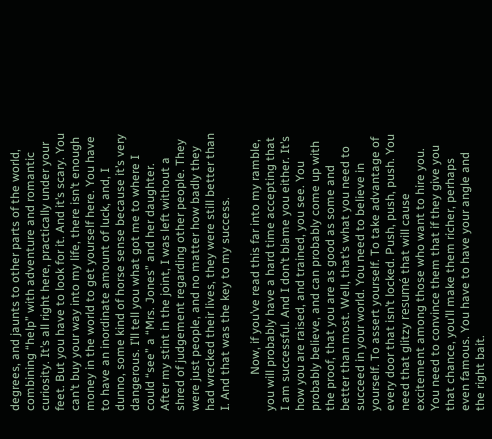degrees, and jaunts to other parts of the world, combining “help” with adventure and romantic curiosity. It’s all right here, practically under your feet. But you have to look for it. And it’s scary. You can’t buy your way into my life, there isn’t enough money in the world to get yourself here. You have to have an inordinate amount of luck, and, I dunno, some kind of horse sense because it’s very dangerous. I’ll tell you what got me to where I could “see” a “Mrs. Jones” and her daughter.   After my stint in the joint, I was left without a shred of judgement regarding other people. They were just people, and no matter how badly they had wrecked their lives, they were still better than I. And that was the key to my success.

            Now, if you’ve read this far into my ramble, you will probably have a hard time accepting that I am successful. And I don’t blame you either. It’s how you are raised, and trained, you see. You probably believe, and can probably come up with the proof, that you are as good as some and better than most. Well, that’s what you need to succeed in your world. You need to believe in yourself. To assert yourself. To take advantage of every door that isn’t locked. Push, push, push. You need that glitzy resumé that will cause excitement among those who want to hire you. You need to convince them that if they give you that chance, you’ll make them richer, perhaps even famous. You have to have your angle and the right bait.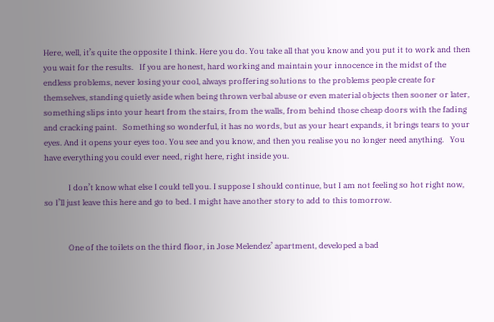Here, well, it’s quite the opposite I think. Here you do. You take all that you know and you put it to work and then you wait for the results.   If you are honest, hard working and maintain your innocence in the midst of the endless problems, never losing your cool, always proffering solutions to the problems people create for themselves, standing quietly aside when being thrown verbal abuse or even material objects then sooner or later, something slips into your heart from the stairs, from the walls, from behind those cheap doors with the fading and cracking paint.   Something so wonderful, it has no words, but as your heart expands, it brings tears to your eyes. And it opens your eyes too. You see and you know, and then you realise you no longer need anything.   You have everything you could ever need, right here, right inside you.

            I don’t know what else I could tell you. I suppose I should continue, but I am not feeling so hot right now, so I’ll just leave this here and go to bed. I might have another story to add to this tomorrow.


            One of the toilets on the third floor, in Jose Melendez’ apartment, developed a bad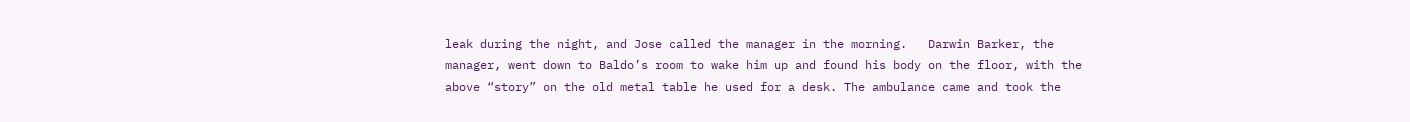leak during the night, and Jose called the manager in the morning.   Darwin Barker, the manager, went down to Baldo’s room to wake him up and found his body on the floor, with the above “story” on the old metal table he used for a desk. The ambulance came and took the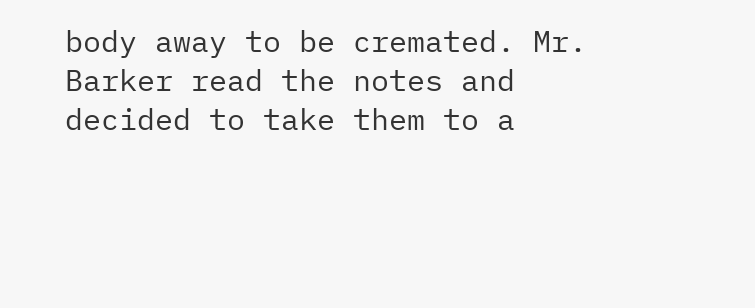body away to be cremated. Mr. Barker read the notes and decided to take them to a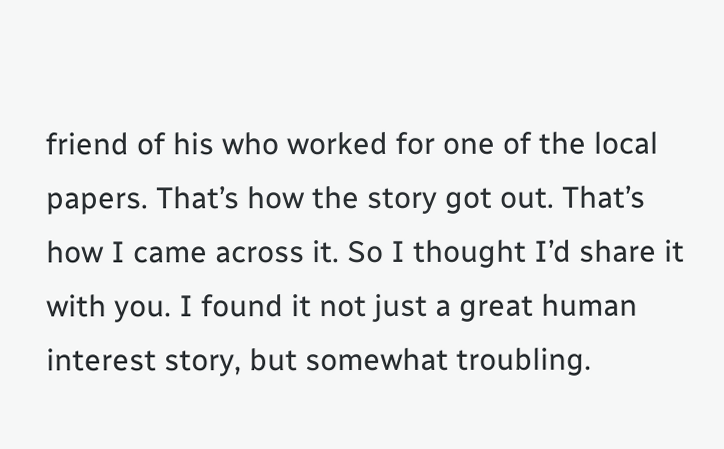friend of his who worked for one of the local papers. That’s how the story got out. That’s how I came across it. So I thought I’d share it with you. I found it not just a great human interest story, but somewhat troubling.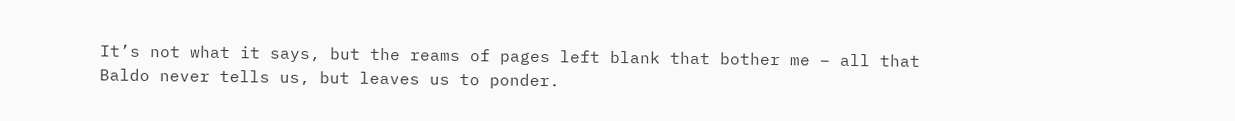It’s not what it says, but the reams of pages left blank that bother me – all that Baldo never tells us, but leaves us to ponder.